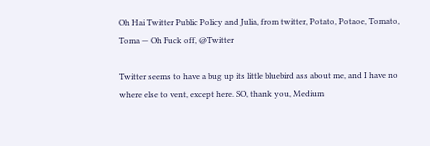Oh Hai Twitter Public Policy and Julia, from twitter, Potato, Potaoe, Tomato, Toma — Oh Fuck off, @Twitter

Twitter seems to have a bug up its little bluebird ass about me, and I have no where else to vent, except here. SO, thank you, Medium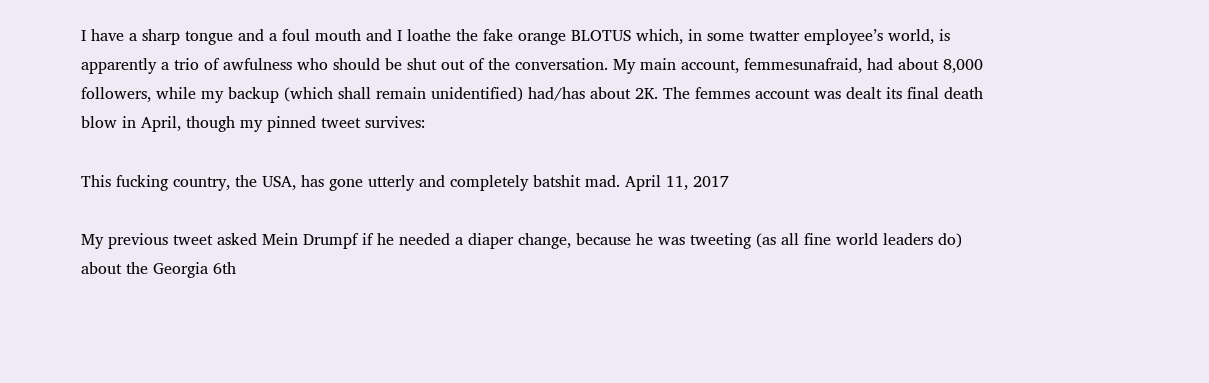I have a sharp tongue and a foul mouth and I loathe the fake orange BLOTUS which, in some twatter employee’s world, is apparently a trio of awfulness who should be shut out of the conversation. My main account, femmesunafraid, had about 8,000 followers, while my backup (which shall remain unidentified) had/has about 2K. The femmes account was dealt its final death blow in April, though my pinned tweet survives:

This fucking country, the USA, has gone utterly and completely batshit mad. April 11, 2017

My previous tweet asked Mein Drumpf if he needed a diaper change, because he was tweeting (as all fine world leaders do) about the Georgia 6th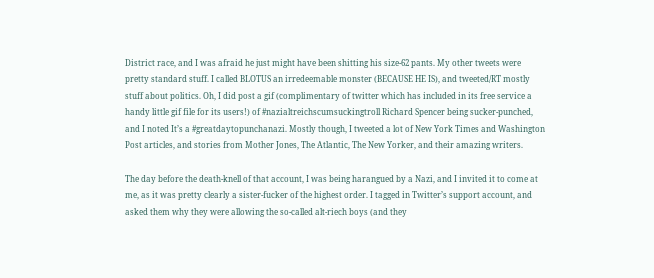District race, and I was afraid he just might have been shitting his size-62 pants. My other tweets were pretty standard stuff. I called BLOTUS an irredeemable monster (BECAUSE HE IS), and tweeted/RT mostly stuff about politics. Oh, I did post a gif (complimentary of twitter which has included in its free service a handy little gif file for its users!) of #nazialtreichscumsuckingtroll Richard Spencer being sucker-punched, and I noted It’s a #greatdaytopunchanazi. Mostly though, I tweeted a lot of New York Times and Washington Post articles, and stories from Mother Jones, The Atlantic, The New Yorker, and their amazing writers.

The day before the death-knell of that account, I was being harangued by a Nazi, and I invited it to come at me, as it was pretty clearly a sister-fucker of the highest order. I tagged in Twitter’s support account, and asked them why they were allowing the so-called alt-riech boys (and they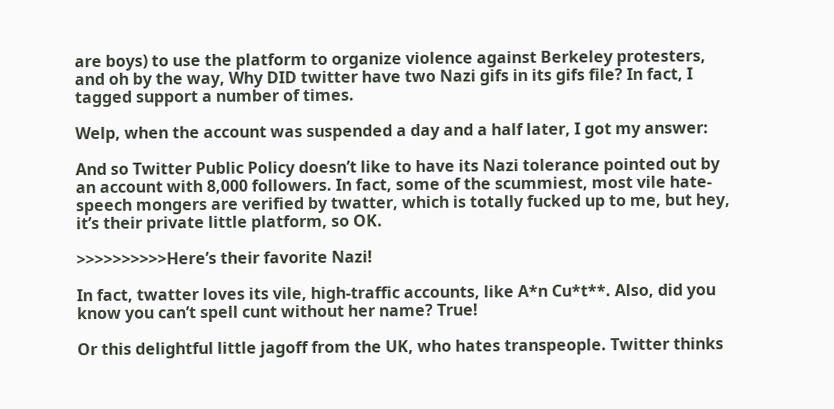are boys) to use the platform to organize violence against Berkeley protesters, and oh by the way, Why DID twitter have two Nazi gifs in its gifs file? In fact, I tagged support a number of times.

Welp, when the account was suspended a day and a half later, I got my answer:

And so Twitter Public Policy doesn’t like to have its Nazi tolerance pointed out by an account with 8,000 followers. In fact, some of the scummiest, most vile hate-speech mongers are verified by twatter, which is totally fucked up to me, but hey, it’s their private little platform, so OK.

>>>>>>>>>>Here’s their favorite Nazi!

In fact, twatter loves its vile, high-traffic accounts, like A*n Cu*t**. Also, did you know you can’t spell cunt without her name? True!

Or this delightful little jagoff from the UK, who hates transpeople. Twitter thinks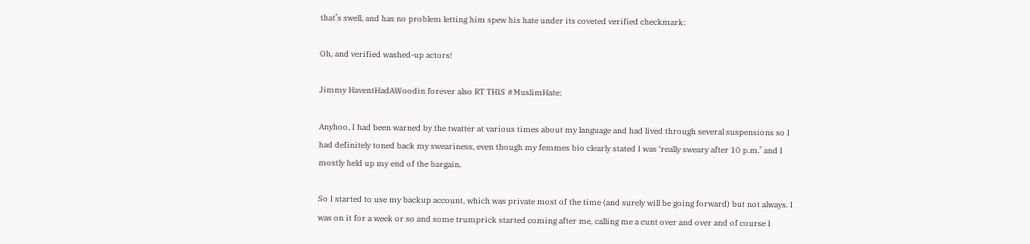that’s swell, and has no problem letting him spew his hate under its coveted verified checkmark:

Oh, and verified washed-up actors!

Jimmy HaventHadAWoodin forever also RT THIS #MuslimHate:

Anyhoo, I had been warned by the twatter at various times about my language and had lived through several suspensions so I had definitely toned back my sweariness, even though my femmes bio clearly stated I was ‘really sweary after 10 p.m.’ and I mostly held up my end of the bargain.

So I started to use my backup account, which was private most of the time (and surely will be going forward) but not always. I was on it for a week or so and some trumprick started coming after me, calling me a cunt over and over and of course I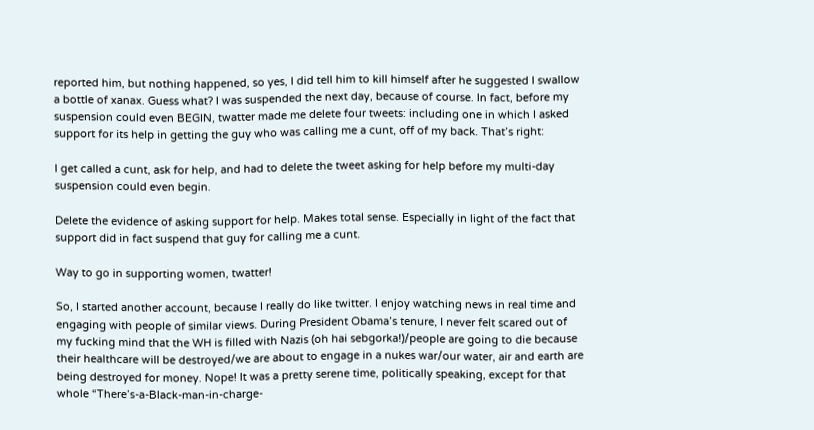reported him, but nothing happened, so yes, I did tell him to kill himself after he suggested I swallow a bottle of xanax. Guess what? I was suspended the next day, because of course. In fact, before my suspension could even BEGIN, twatter made me delete four tweets: including one in which I asked support for its help in getting the guy who was calling me a cunt, off of my back. That’s right:

I get called a cunt, ask for help, and had to delete the tweet asking for help before my multi-day suspension could even begin.

Delete the evidence of asking support for help. Makes total sense. Especially in light of the fact that support did in fact suspend that guy for calling me a cunt.

Way to go in supporting women, twatter!

So, I started another account, because I really do like twitter. I enjoy watching news in real time and engaging with people of similar views. During President Obama’s tenure, I never felt scared out of my fucking mind that the WH is filled with Nazis (oh hai sebgorka!)/people are going to die because their healthcare will be destroyed/we are about to engage in a nukes war/our water, air and earth are being destroyed for money. Nope! It was a pretty serene time, politically speaking, except for that whole “There’s-a-Black-man-in-charge-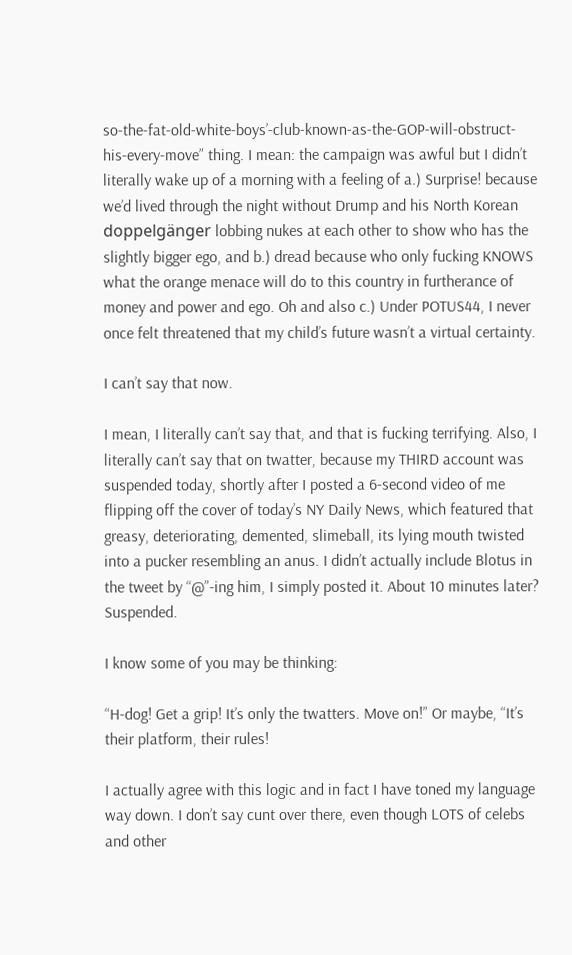so-the-fat-old-white-boys’-club-known-as-the-GOP-will-obstruct-his-every-move” thing. I mean: the campaign was awful but I didn’t literally wake up of a morning with a feeling of a.) Surprise! because we’d lived through the night without Drump and his North Korean doppelgänger lobbing nukes at each other to show who has the slightly bigger ego, and b.) dread because who only fucking KNOWS what the orange menace will do to this country in furtherance of money and power and ego. Oh and also c.) Under POTUS44, I never once felt threatened that my child’s future wasn’t a virtual certainty.

I can’t say that now.

I mean, I literally can’t say that, and that is fucking terrifying. Also, I literally can’t say that on twatter, because my THIRD account was suspended today, shortly after I posted a 6-second video of me flipping off the cover of today’s NY Daily News, which featured that greasy, deteriorating, demented, slimeball, its lying mouth twisted into a pucker resembling an anus. I didn’t actually include Blotus in the tweet by “@”-ing him, I simply posted it. About 10 minutes later? Suspended.

I know some of you may be thinking:

“H-dog! Get a grip! It’s only the twatters. Move on!” Or maybe, “It’s their platform, their rules!

I actually agree with this logic and in fact I have toned my language way down. I don’t say cunt over there, even though LOTS of celebs and other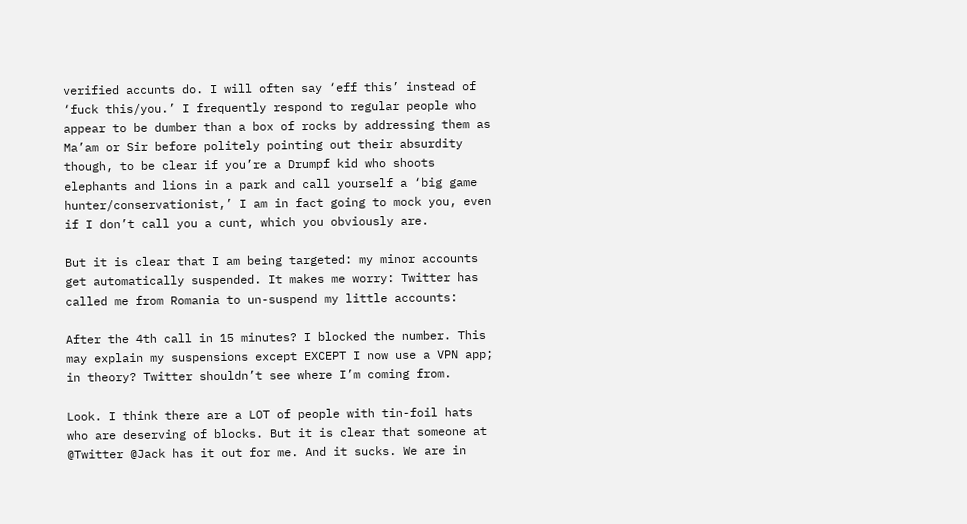verified accunts do. I will often say ‘eff this’ instead of ‘fuck this/you.’ I frequently respond to regular people who appear to be dumber than a box of rocks by addressing them as Ma’am or Sir before politely pointing out their absurdity though, to be clear if you’re a Drumpf kid who shoots elephants and lions in a park and call yourself a ‘big game hunter/conservationist,’ I am in fact going to mock you, even if I don’t call you a cunt, which you obviously are.

But it is clear that I am being targeted: my minor accounts get automatically suspended. It makes me worry: Twitter has called me from Romania to un-suspend my little accounts:

After the 4th call in 15 minutes? I blocked the number. This may explain my suspensions except EXCEPT I now use a VPN app; in theory? Twitter shouldn’t see where I’m coming from.

Look. I think there are a LOT of people with tin-foil hats who are deserving of blocks. But it is clear that someone at @Twitter @Jack has it out for me. And it sucks. We are in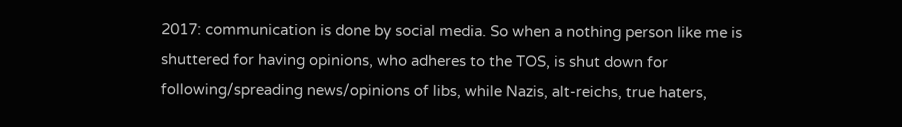2017: communication is done by social media. So when a nothing person like me is shuttered for having opinions, who adheres to the TOS, is shut down for following/spreading news/opinions of libs, while Nazis, alt-reichs, true haters,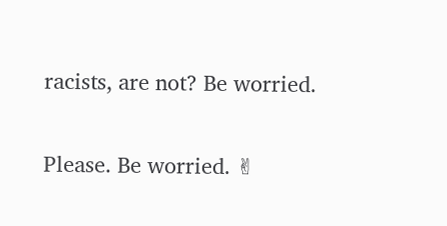racists, are not? Be worried.

Please. Be worried. ✌